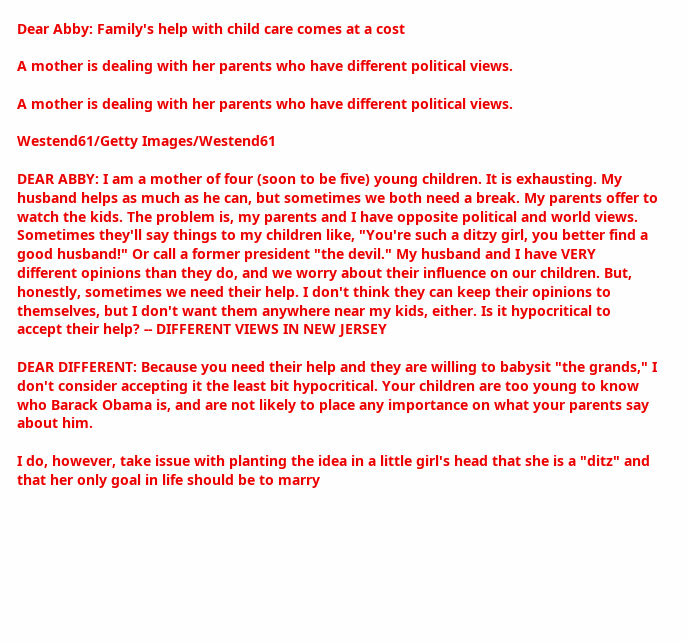Dear Abby: Family's help with child care comes at a cost

A mother is dealing with her parents who have different political views.

A mother is dealing with her parents who have different political views.

Westend61/Getty Images/Westend61

DEAR ABBY: I am a mother of four (soon to be five) young children. It is exhausting. My husband helps as much as he can, but sometimes we both need a break. My parents offer to watch the kids. The problem is, my parents and I have opposite political and world views. Sometimes they'll say things to my children like, "You're such a ditzy girl, you better find a good husband!" Or call a former president "the devil." My husband and I have VERY different opinions than they do, and we worry about their influence on our children. But, honestly, sometimes we need their help. I don't think they can keep their opinions to themselves, but I don't want them anywhere near my kids, either. Is it hypocritical to accept their help? -- DIFFERENT VIEWS IN NEW JERSEY

DEAR DIFFERENT: Because you need their help and they are willing to babysit "the grands," I don't consider accepting it the least bit hypocritical. Your children are too young to know who Barack Obama is, and are not likely to place any importance on what your parents say about him.

I do, however, take issue with planting the idea in a little girl's head that she is a "ditz" and that her only goal in life should be to marry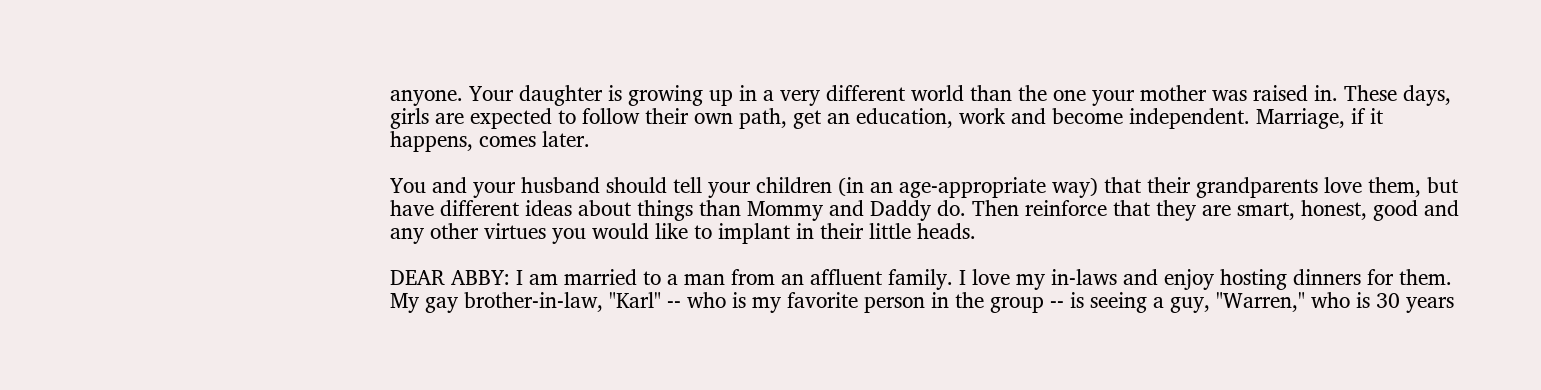anyone. Your daughter is growing up in a very different world than the one your mother was raised in. These days, girls are expected to follow their own path, get an education, work and become independent. Marriage, if it happens, comes later.

You and your husband should tell your children (in an age-appropriate way) that their grandparents love them, but have different ideas about things than Mommy and Daddy do. Then reinforce that they are smart, honest, good and any other virtues you would like to implant in their little heads.

DEAR ABBY: I am married to a man from an affluent family. I love my in-laws and enjoy hosting dinners for them. My gay brother-in-law, "Karl" -- who is my favorite person in the group -- is seeing a guy, "Warren," who is 30 years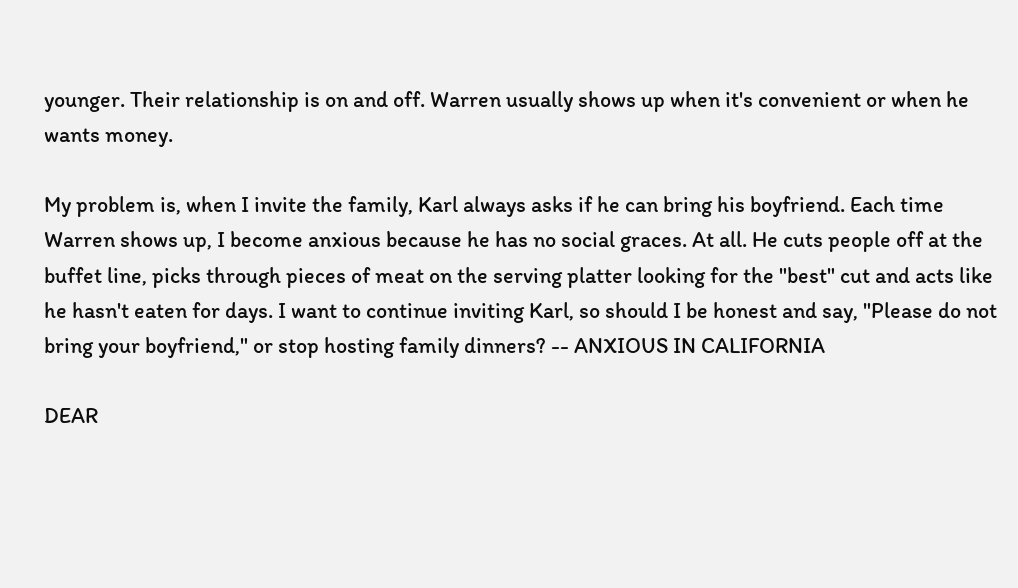younger. Their relationship is on and off. Warren usually shows up when it's convenient or when he wants money.

My problem is, when I invite the family, Karl always asks if he can bring his boyfriend. Each time Warren shows up, I become anxious because he has no social graces. At all. He cuts people off at the buffet line, picks through pieces of meat on the serving platter looking for the "best" cut and acts like he hasn't eaten for days. I want to continue inviting Karl, so should I be honest and say, "Please do not bring your boyfriend," or stop hosting family dinners? -- ANXIOUS IN CALIFORNIA

DEAR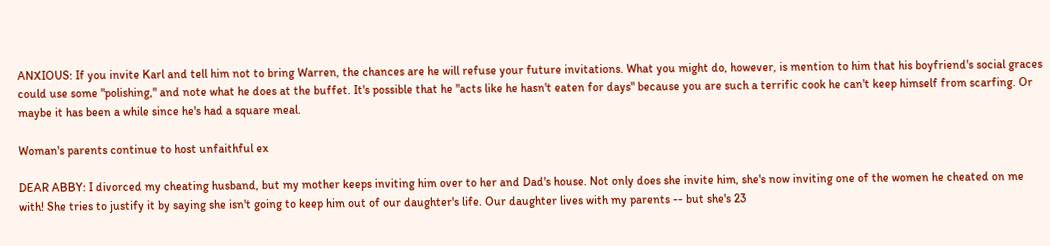ANXIOUS: If you invite Karl and tell him not to bring Warren, the chances are he will refuse your future invitations. What you might do, however, is mention to him that his boyfriend's social graces could use some "polishing," and note what he does at the buffet. It's possible that he "acts like he hasn't eaten for days" because you are such a terrific cook he can't keep himself from scarfing. Or maybe it has been a while since he's had a square meal.

Woman's parents continue to host unfaithful ex

DEAR ABBY: I divorced my cheating husband, but my mother keeps inviting him over to her and Dad's house. Not only does she invite him, she's now inviting one of the women he cheated on me with! She tries to justify it by saying she isn't going to keep him out of our daughter's life. Our daughter lives with my parents -- but she's 23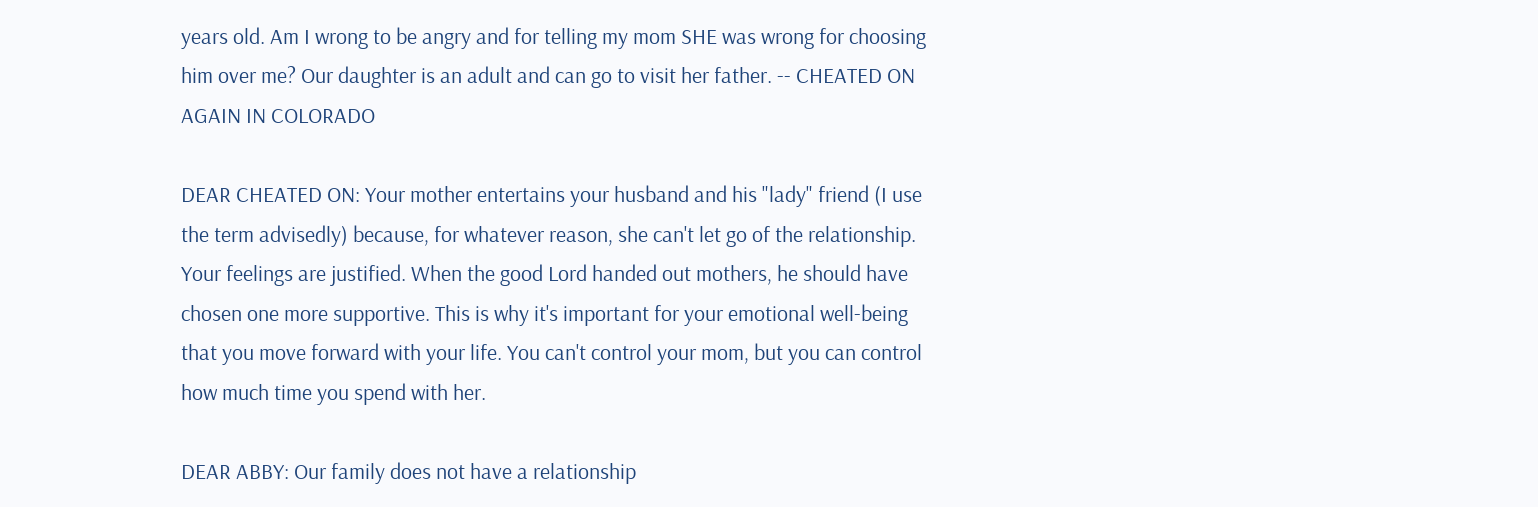years old. Am I wrong to be angry and for telling my mom SHE was wrong for choosing him over me? Our daughter is an adult and can go to visit her father. -- CHEATED ON AGAIN IN COLORADO

DEAR CHEATED ON: Your mother entertains your husband and his "lady" friend (I use the term advisedly) because, for whatever reason, she can't let go of the relationship. Your feelings are justified. When the good Lord handed out mothers, he should have chosen one more supportive. This is why it's important for your emotional well-being that you move forward with your life. You can't control your mom, but you can control how much time you spend with her.

DEAR ABBY: Our family does not have a relationship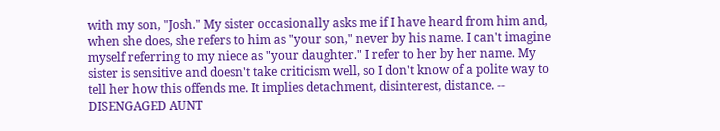with my son, "Josh." My sister occasionally asks me if I have heard from him and, when she does, she refers to him as "your son," never by his name. I can't imagine myself referring to my niece as "your daughter." I refer to her by her name. My sister is sensitive and doesn't take criticism well, so I don't know of a polite way to tell her how this offends me. It implies detachment, disinterest, distance. -- DISENGAGED AUNT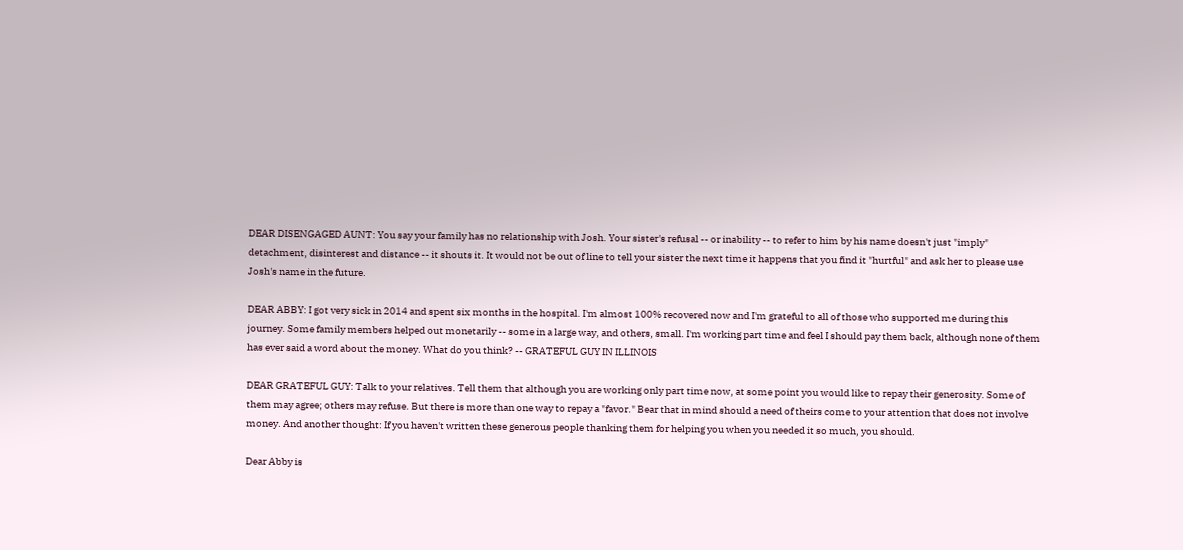DEAR DISENGAGED AUNT: You say your family has no relationship with Josh. Your sister's refusal -- or inability -- to refer to him by his name doesn't just "imply" detachment, disinterest and distance -- it shouts it. It would not be out of line to tell your sister the next time it happens that you find it "hurtful" and ask her to please use Josh's name in the future.

DEAR ABBY: I got very sick in 2014 and spent six months in the hospital. I'm almost 100% recovered now and I'm grateful to all of those who supported me during this journey. Some family members helped out monetarily -- some in a large way, and others, small. I'm working part time and feel I should pay them back, although none of them has ever said a word about the money. What do you think? -- GRATEFUL GUY IN ILLINOIS

DEAR GRATEFUL GUY: Talk to your relatives. Tell them that although you are working only part time now, at some point you would like to repay their generosity. Some of them may agree; others may refuse. But there is more than one way to repay a "favor." Bear that in mind should a need of theirs come to your attention that does not involve money. And another thought: If you haven't written these generous people thanking them for helping you when you needed it so much, you should.

Dear Abby is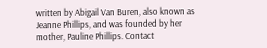written by Abigail Van Buren, also known as Jeanne Phillips, and was founded by her mother, Pauline Phillips. Contact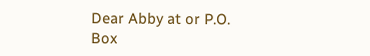Dear Abby at or P.O. Box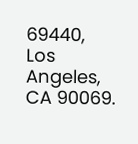69440, Los Angeles, CA 90069.